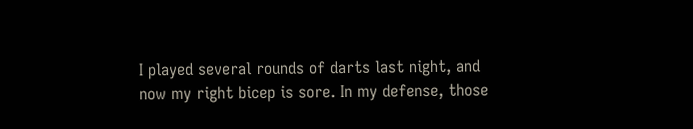I played several rounds of darts last night, and now my right bicep is sore. In my defense, those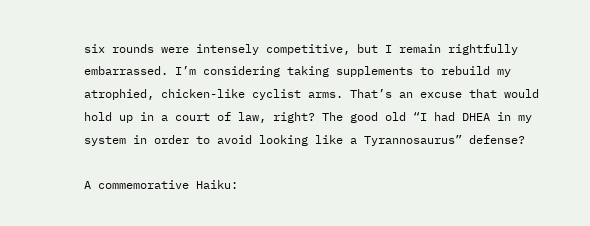six rounds were intensely competitive, but I remain rightfully embarrassed. I’m considering taking supplements to rebuild my atrophied, chicken-like cyclist arms. That’s an excuse that would hold up in a court of law, right? The good old “I had DHEA in my system in order to avoid looking like a Tyrannosaurus” defense?

A commemorative Haiku: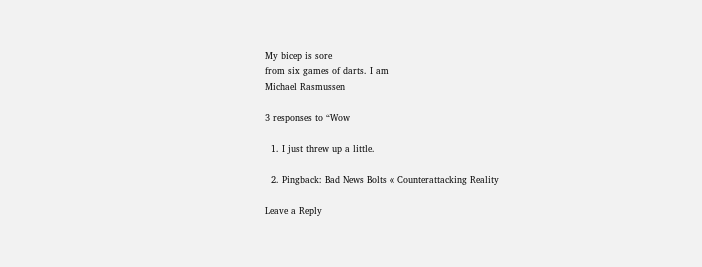My bicep is sore
from six games of darts. I am
Michael Rasmussen

3 responses to “Wow

  1. I just threw up a little.

  2. Pingback: Bad News Bolts « Counterattacking Reality

Leave a Reply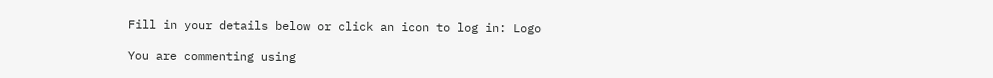Fill in your details below or click an icon to log in: Logo

You are commenting using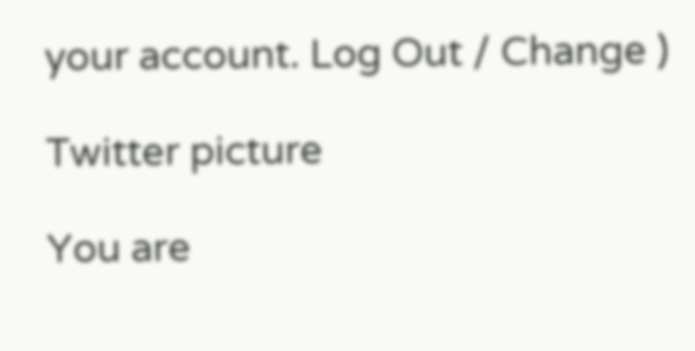your account. Log Out / Change )

Twitter picture

You are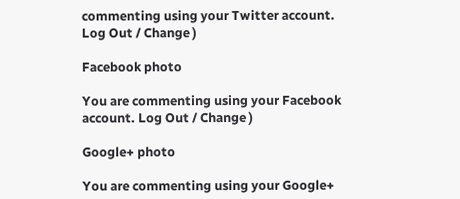commenting using your Twitter account. Log Out / Change )

Facebook photo

You are commenting using your Facebook account. Log Out / Change )

Google+ photo

You are commenting using your Google+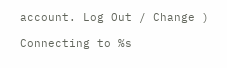account. Log Out / Change )

Connecting to %s